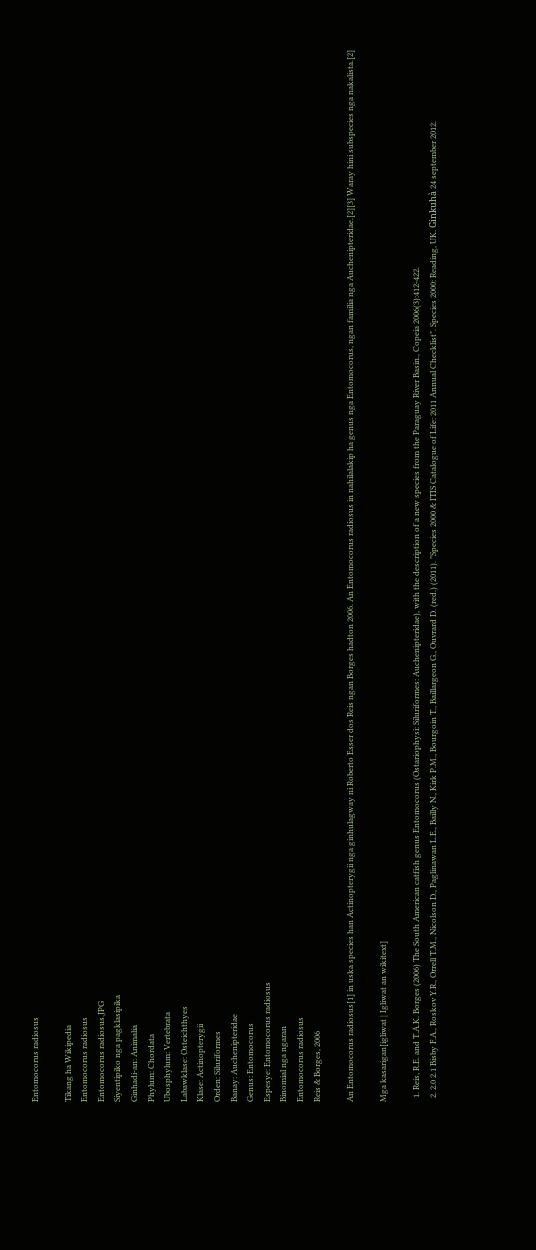Entomocorus radiosus

Tikang ha Wikipedia
Entomocorus radiosus
Entomocorus radiosus.JPG
Siyentipiko nga pagklasipika
Ginhadi-an: Animalia
Phylum: Chordata
Ubosphylum: Vertebrata
Labawklase: Osteichthyes
Klase: Actinopterygii
Orden: Siluriformes
Banay: Auchenipteridae
Genus: Entomocorus
Espesye: Entomocorus radiosus
Binomial nga ngaran
Entomocorus radiosus
Reis & Borges, 2006

An Entomocorus radiosus[1] in uska species han Actinopterygii nga ginhulagway ni Roberto Esser dos Reis ngan Borges hadton 2006. An Entomocorus radiosus in nahilalakip ha genus nga Entomocorus, ngan familia nga Auchenipteridae.[2][3] Waray hini subspecies nga nakalista.[2]

Mga kasarigan[igliwat | Igliwat an wikitext]

  1. Reis, R.E. and T.A.K. Borges (2006) The South American catfish genus Entomocorus (Ostariophysi: Siluriformes: Auchenipteridae), with the description of a new species from the Paraguay River Basin., Copeia 2006(3):412-422.
  2. 2.0 2.1 Bisby F.A., Roskov Y.R., Orrell T.M., Nicolson D., Paglinawan L.E., Bailly N., Kirk P.M., Bourgoin T., Baillargeon G., Ouvrard D. (red.) (2011). "Species 2000 & ITIS Catalogue of Life: 2011 Annual Checklist". Species 2000: Reading, UK. Ginkuhà 24 september 2012.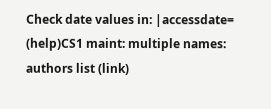Check date values in: |accessdate= (help)CS1 maint: multiple names: authors list (link)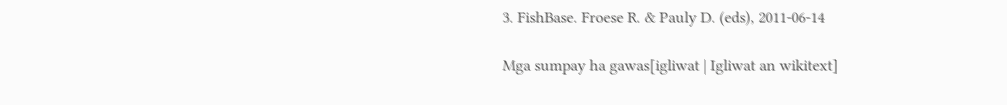3. FishBase. Froese R. & Pauly D. (eds), 2011-06-14

Mga sumpay ha gawas[igliwat | Igliwat an wikitext]